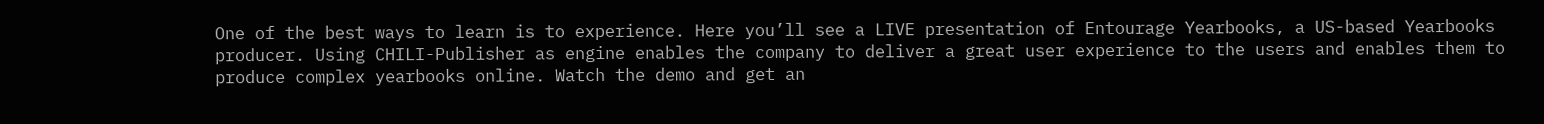One of the best ways to learn is to experience. Here you’ll see a LIVE presentation of Entourage Yearbooks, a US-based Yearbooks producer. Using CHILI-Publisher as engine enables the company to deliver a great user experience to the users and enables them to produce complex yearbooks online. Watch the demo and get an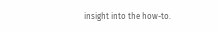insight into the how-to.